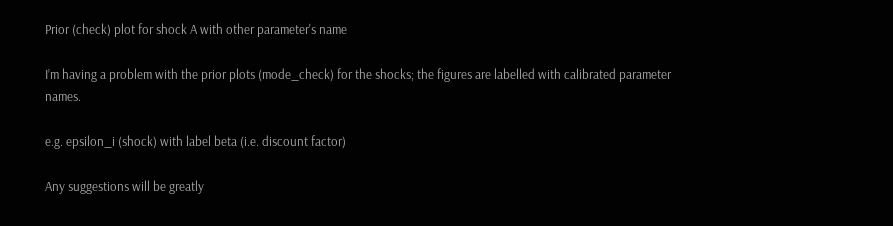Prior (check) plot for shock A with other parameter's name

I’m having a problem with the prior plots (mode_check) for the shocks; the figures are labelled with calibrated parameter names.

e.g. epsilon_i (shock) with label beta (i.e. discount factor)

Any suggestions will be greatly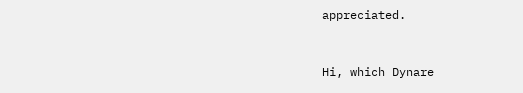appreciated.


Hi, which Dynare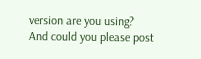version are you using? And could you please post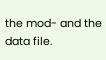the mod- and the data file.